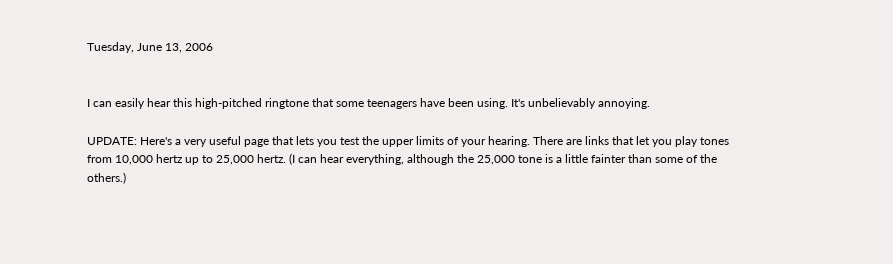Tuesday, June 13, 2006


I can easily hear this high-pitched ringtone that some teenagers have been using. It's unbelievably annoying.

UPDATE: Here's a very useful page that lets you test the upper limits of your hearing. There are links that let you play tones from 10,000 hertz up to 25,000 hertz. (I can hear everything, although the 25,000 tone is a little fainter than some of the others.)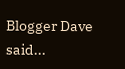Blogger Dave said...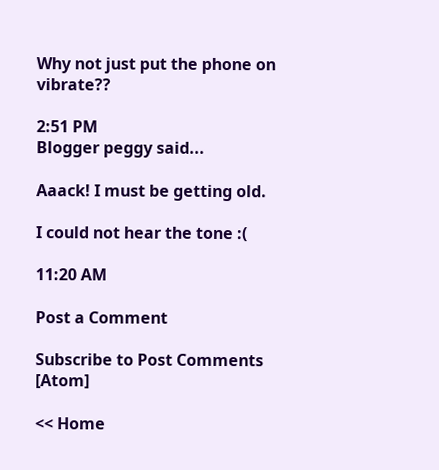Why not just put the phone on vibrate??

2:51 PM
Blogger peggy said...

Aaack! I must be getting old.

I could not hear the tone :(

11:20 AM

Post a Comment

Subscribe to Post Comments [Atom]

<< Home